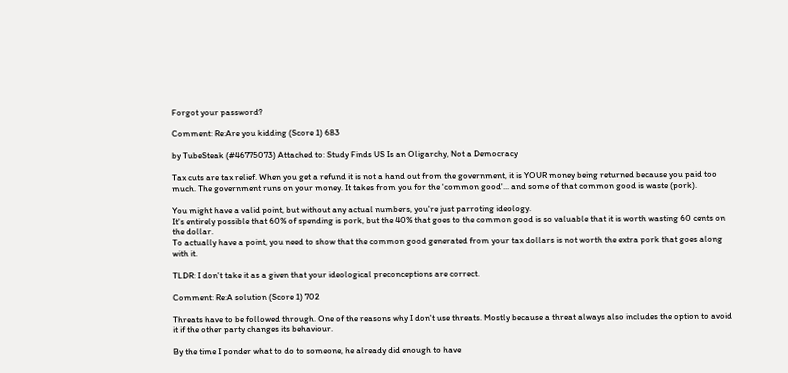Forgot your password?

Comment: Re:Are you kidding (Score 1) 683

by TubeSteak (#46775073) Attached to: Study Finds US Is an Oligarchy, Not a Democracy

Tax cuts are tax relief. When you get a refund it is not a hand out from the government, it is YOUR money being returned because you paid too much. The government runs on your money. It takes from you for the 'common good'... and some of that common good is waste (pork).

You might have a valid point, but without any actual numbers, you're just parroting ideology.
It's entirely possible that 60% of spending is pork, but the 40% that goes to the common good is so valuable that it is worth wasting 60 cents on the dollar.
To actually have a point, you need to show that the common good generated from your tax dollars is not worth the extra pork that goes along with it.

TLDR: I don't take it as a given that your ideological preconceptions are correct.

Comment: Re:A solution (Score 1) 702

Threats have to be followed through. One of the reasons why I don't use threats. Mostly because a threat always also includes the option to avoid it if the other party changes its behaviour.

By the time I ponder what to do to someone, he already did enough to have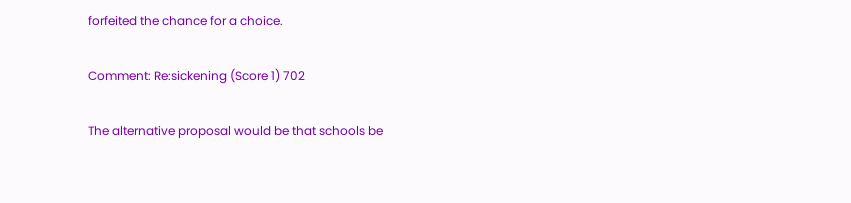forfeited the chance for a choice.

Comment: Re:sickening (Score 1) 702

The alternative proposal would be that schools be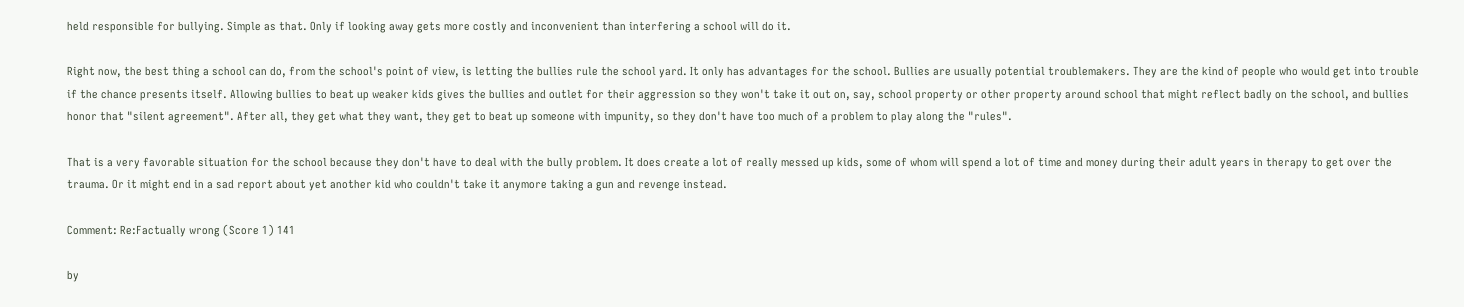held responsible for bullying. Simple as that. Only if looking away gets more costly and inconvenient than interfering a school will do it.

Right now, the best thing a school can do, from the school's point of view, is letting the bullies rule the school yard. It only has advantages for the school. Bullies are usually potential troublemakers. They are the kind of people who would get into trouble if the chance presents itself. Allowing bullies to beat up weaker kids gives the bullies and outlet for their aggression so they won't take it out on, say, school property or other property around school that might reflect badly on the school, and bullies honor that "silent agreement". After all, they get what they want, they get to beat up someone with impunity, so they don't have too much of a problem to play along the "rules".

That is a very favorable situation for the school because they don't have to deal with the bully problem. It does create a lot of really messed up kids, some of whom will spend a lot of time and money during their adult years in therapy to get over the trauma. Or it might end in a sad report about yet another kid who couldn't take it anymore taking a gun and revenge instead.

Comment: Re:Factually wrong (Score 1) 141

by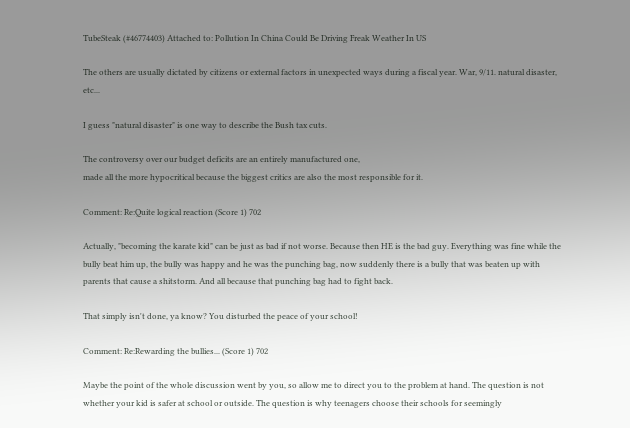TubeSteak (#46774403) Attached to: Pollution In China Could Be Driving Freak Weather In US

The others are usually dictated by citizens or external factors in unexpected ways during a fiscal year. War, 9/11. natural disaster, etc...

I guess "natural disaster" is one way to describe the Bush tax cuts.

The controversy over our budget deficits are an entirely manufactured one,
made all the more hypocritical because the biggest critics are also the most responsible for it.

Comment: Re:Quite logical reaction (Score 1) 702

Actually, "becoming the karate kid" can be just as bad if not worse. Because then HE is the bad guy. Everything was fine while the bully beat him up, the bully was happy and he was the punching bag, now suddenly there is a bully that was beaten up with parents that cause a shitstorm. And all because that punching bag had to fight back.

That simply isn't done, ya know? You disturbed the peace of your school!

Comment: Re:Rewarding the bullies... (Score 1) 702

Maybe the point of the whole discussion went by you, so allow me to direct you to the problem at hand. The question is not whether your kid is safer at school or outside. The question is why teenagers choose their schools for seemingly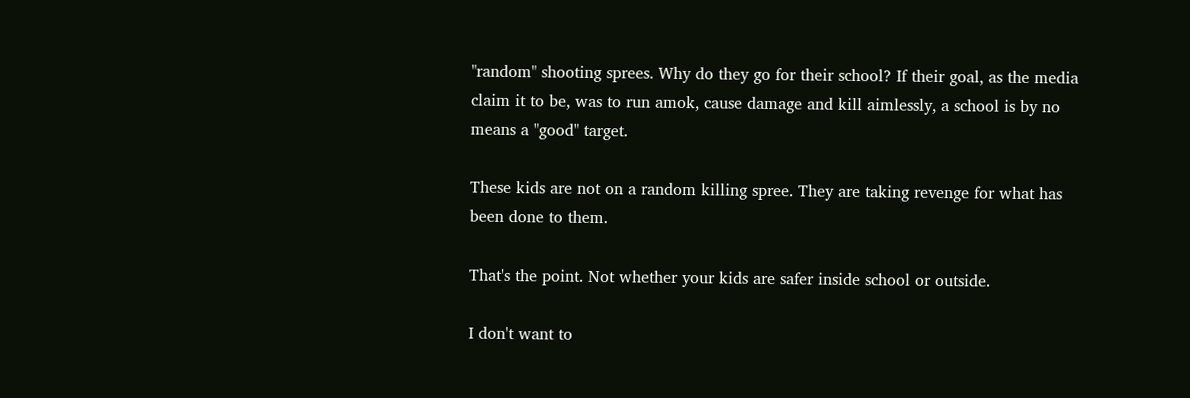"random" shooting sprees. Why do they go for their school? If their goal, as the media claim it to be, was to run amok, cause damage and kill aimlessly, a school is by no means a "good" target.

These kids are not on a random killing spree. They are taking revenge for what has been done to them.

That's the point. Not whether your kids are safer inside school or outside.

I don't want to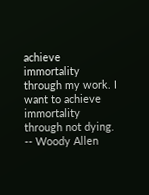achieve immortality through my work. I want to achieve immortality through not dying. -- Woody Allen